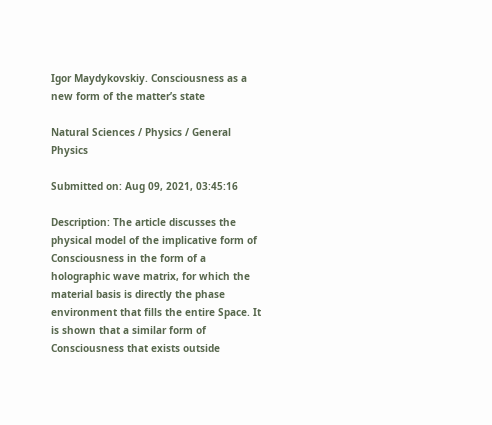Igor Maydykovskiy. Consciousness as a new form of the matter’s state

Natural Sciences / Physics / General Physics

Submitted on: Aug 09, 2021, 03:45:16

Description: The article discusses the physical model of the implicative form of Consciousness in the form of a holographic wave matrix, for which the material basis is directly the phase environment that fills the entire Space. It is shown that a similar form of Consciousness that exists outside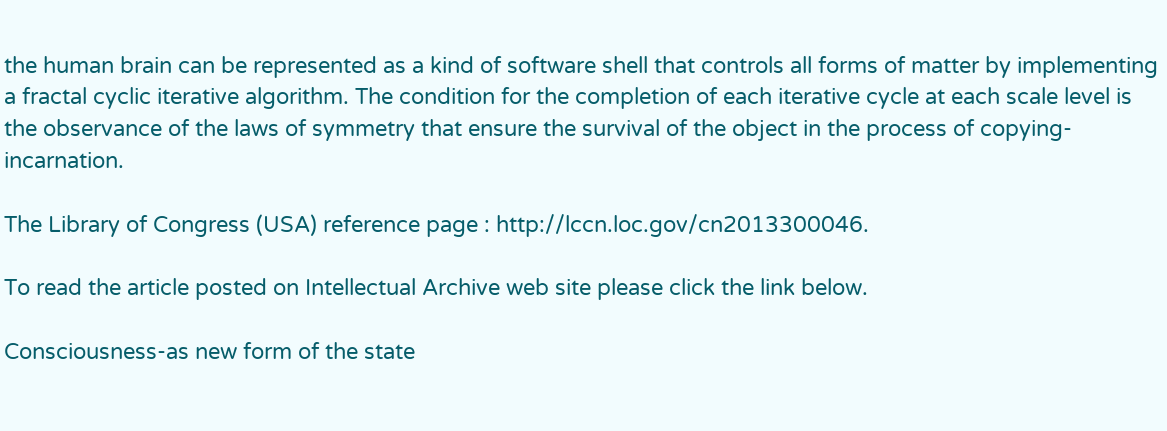the human brain can be represented as a kind of software shell that controls all forms of matter by implementing a fractal cyclic iterative algorithm. The condition for the completion of each iterative cycle at each scale level is the observance of the laws of symmetry that ensure the survival of the object in the process of copying-incarnation.

The Library of Congress (USA) reference page : http://lccn.loc.gov/cn2013300046.

To read the article posted on Intellectual Archive web site please click the link below.

Consciousness-as new form of the state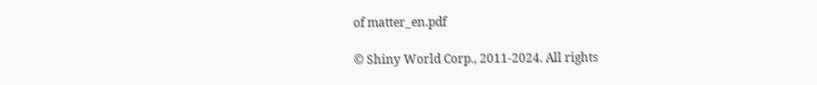of matter_en.pdf

© Shiny World Corp., 2011-2024. All rights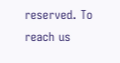reserved. To reach us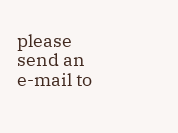please send an e-mail to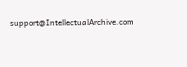support@IntellectualArchive.com